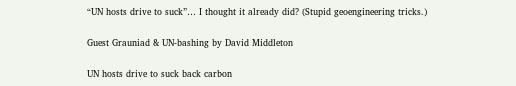“UN hosts drive to suck”… I thought it already did? (Stupid geoengineering tricks.)

Guest Grauniad & UN-bashing by David Middleton

UN hosts drive to suck back carbon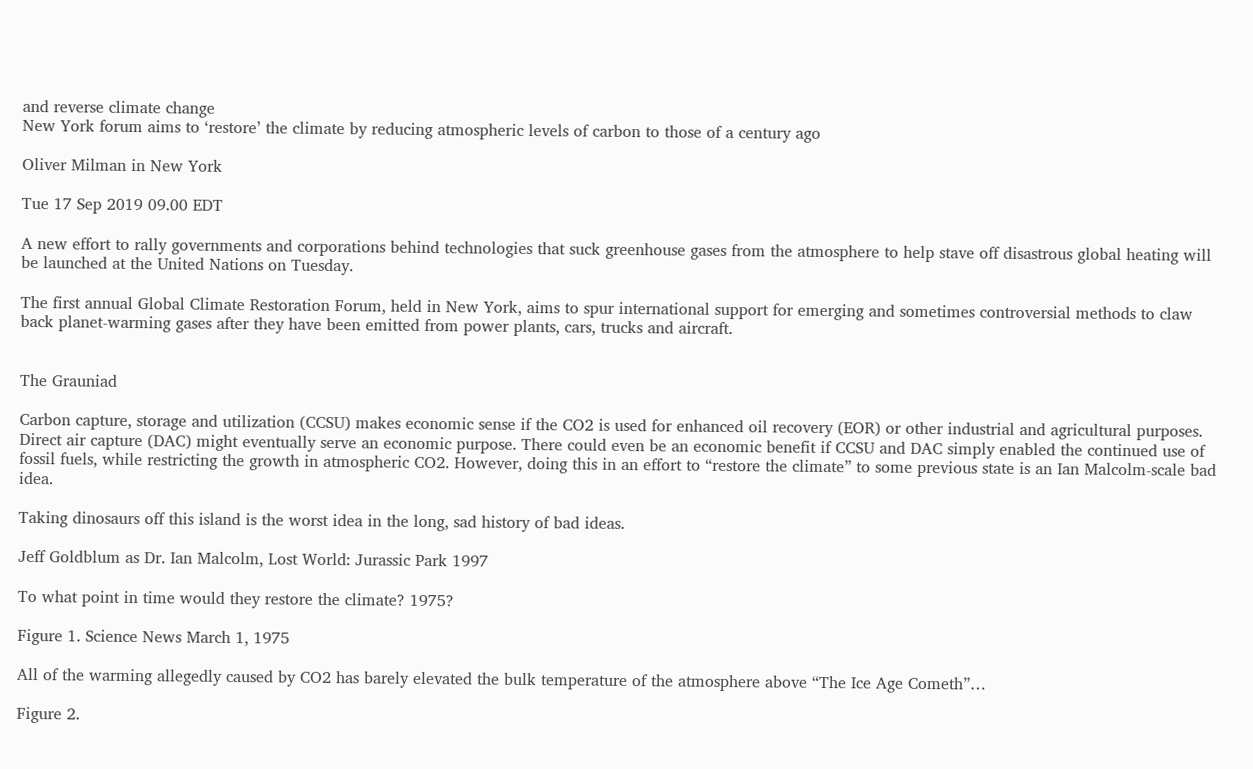and reverse climate change
New York forum aims to ‘restore’ the climate by reducing atmospheric levels of carbon to those of a century ago

Oliver Milman in New York

Tue 17 Sep 2019 09.00 EDT

A new effort to rally governments and corporations behind technologies that suck greenhouse gases from the atmosphere to help stave off disastrous global heating will be launched at the United Nations on Tuesday.

The first annual Global Climate Restoration Forum, held in New York, aims to spur international support for emerging and sometimes controversial methods to claw back planet-warming gases after they have been emitted from power plants, cars, trucks and aircraft.


The Grauniad

Carbon capture, storage and utilization (CCSU) makes economic sense if the CO2 is used for enhanced oil recovery (EOR) or other industrial and agricultural purposes. Direct air capture (DAC) might eventually serve an economic purpose. There could even be an economic benefit if CCSU and DAC simply enabled the continued use of fossil fuels, while restricting the growth in atmospheric CO2. However, doing this in an effort to “restore the climate” to some previous state is an Ian Malcolm-scale bad idea.

Taking dinosaurs off this island is the worst idea in the long, sad history of bad ideas.

Jeff Goldblum as Dr. Ian Malcolm, Lost World: Jurassic Park 1997

To what point in time would they restore the climate? 1975?

Figure 1. Science News March 1, 1975

All of the warming allegedly caused by CO2 has barely elevated the bulk temperature of the atmosphere above “The Ice Age Cometh”…

Figure 2.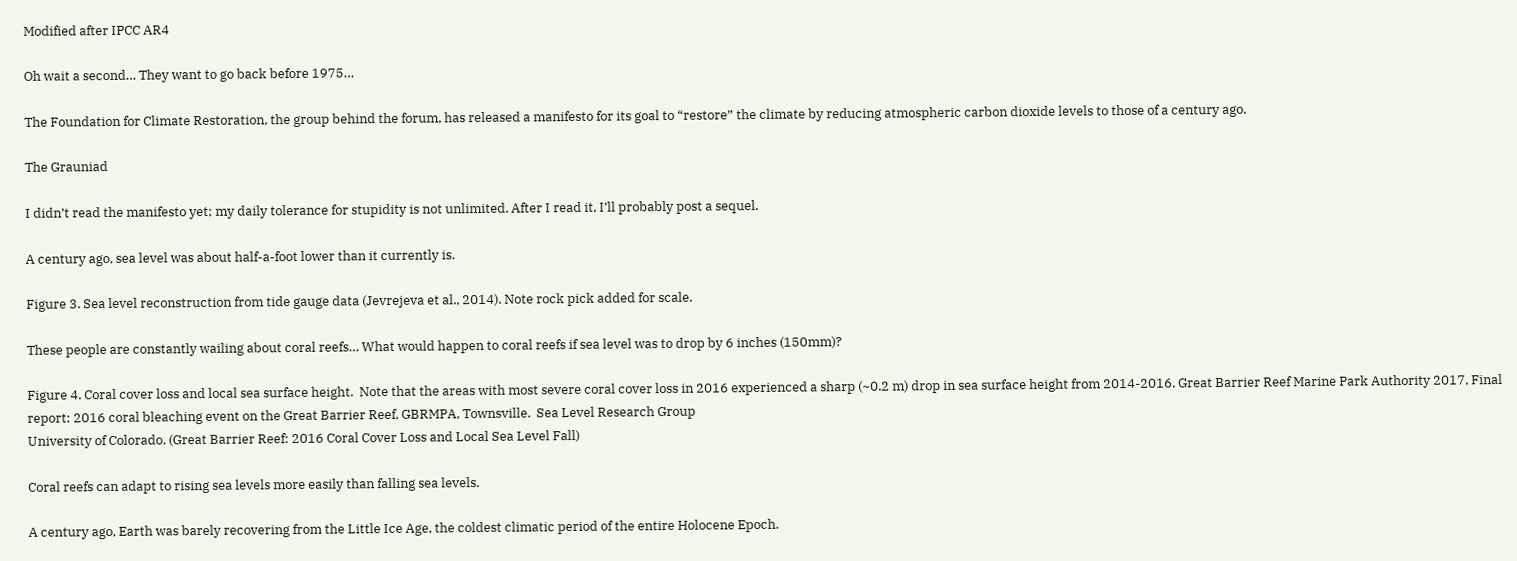Modified after IPCC AR4

Oh wait a second… They want to go back before 1975…

The Foundation for Climate Restoration, the group behind the forum, has released a manifesto for its goal to “restore” the climate by reducing atmospheric carbon dioxide levels to those of a century ago.

The Grauniad

I didn’t read the manifesto yet; my daily tolerance for stupidity is not unlimited. After I read it, I’ll probably post a sequel.

A century ago, sea level was about half-a-foot lower than it currently is.

Figure 3. Sea level reconstruction from tide gauge data (Jevrejeva et al., 2014). Note rock pick added for scale.

These people are constantly wailing about coral reefs… What would happen to coral reefs if sea level was to drop by 6 inches (150mm)?

Figure 4. Coral cover loss and local sea surface height.  Note that the areas with most severe coral cover loss in 2016 experienced a sharp (~0.2 m) drop in sea surface height from 2014-2016. Great Barrier Reef Marine Park Authority 2017, Final report: 2016 coral bleaching event on the Great Barrier Reef, GBRMPA, Townsville.  Sea Level Research Group
University of Colorado. (Great Barrier Reef: 2016 Coral Cover Loss and Local Sea Level Fall)

Coral reefs can adapt to rising sea levels more easily than falling sea levels.

A century ago, Earth was barely recovering from the Little Ice Age, the coldest climatic period of the entire Holocene Epoch.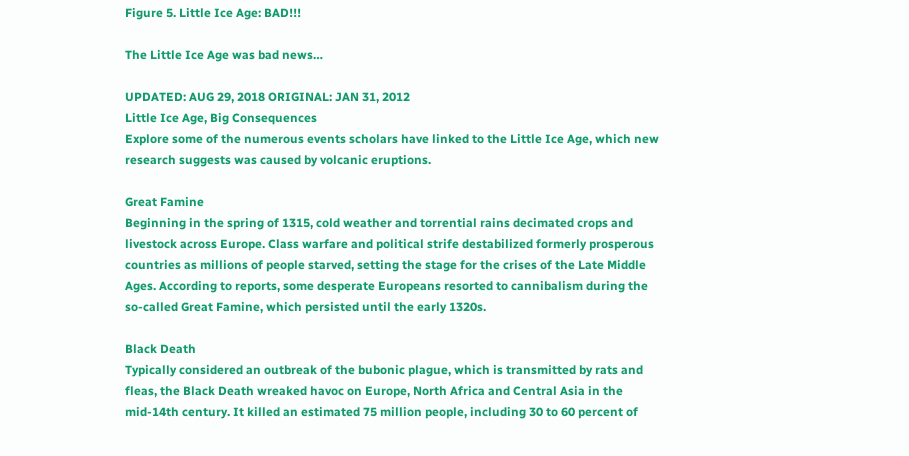Figure 5. Little Ice Age: BAD!!!

The Little Ice Age was bad news…

UPDATED: AUG 29, 2018 ORIGINAL: JAN 31, 2012
Little Ice Age, Big Consequences
Explore some of the numerous events scholars have linked to the Little Ice Age, which new research suggests was caused by volcanic eruptions.

Great Famine
Beginning in the spring of 1315, cold weather and torrential rains decimated crops and livestock across Europe. Class warfare and political strife destabilized formerly prosperous countries as millions of people starved, setting the stage for the crises of the Late Middle Ages. According to reports, some desperate Europeans resorted to cannibalism during the so-called Great Famine, which persisted until the early 1320s.

Black Death
Typically considered an outbreak of the bubonic plague, which is transmitted by rats and fleas, the Black Death wreaked havoc on Europe, North Africa and Central Asia in the mid-14th century. It killed an estimated 75 million people, including 30 to 60 percent of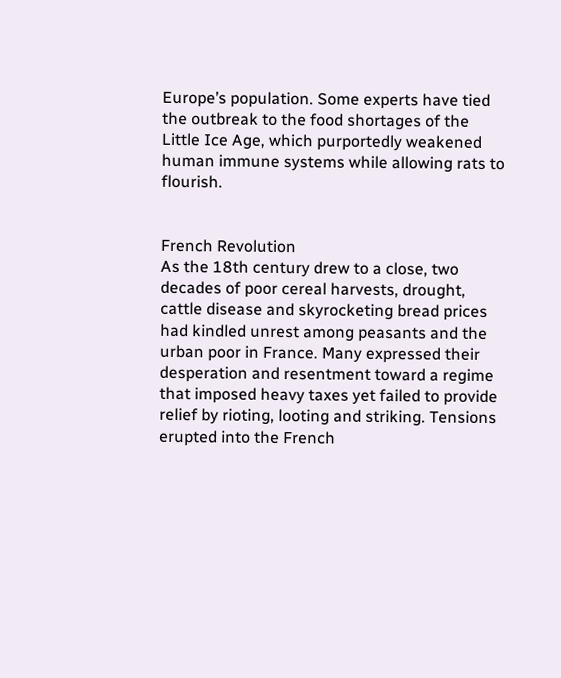Europe’s population. Some experts have tied the outbreak to the food shortages of the Little Ice Age, which purportedly weakened human immune systems while allowing rats to flourish.


French Revolution
As the 18th century drew to a close, two decades of poor cereal harvests, drought, cattle disease and skyrocketing bread prices had kindled unrest among peasants and the urban poor in France. Many expressed their desperation and resentment toward a regime that imposed heavy taxes yet failed to provide relief by rioting, looting and striking. Tensions erupted into the French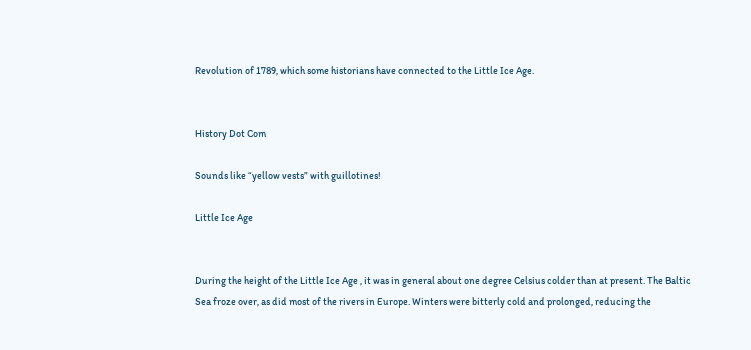Revolution of 1789, which some historians have connected to the Little Ice Age.


History Dot Com

Sounds like “yellow vests” with guillotines!

Little Ice Age


During the height of the Little Ice Age , it was in general about one degree Celsius colder than at present. The Baltic Sea froze over, as did most of the rivers in Europe. Winters were bitterly cold and prolonged, reducing the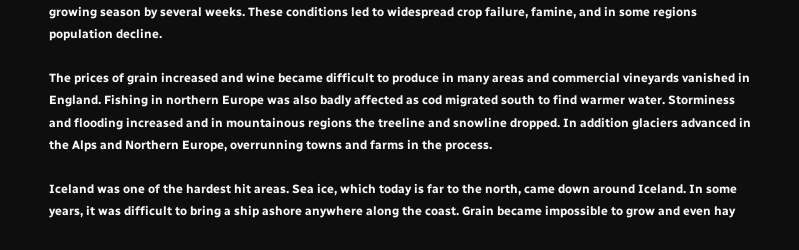growing season by several weeks. These conditions led to widespread crop failure, famine, and in some regions population decline.

The prices of grain increased and wine became difficult to produce in many areas and commercial vineyards vanished in England. Fishing in northern Europe was also badly affected as cod migrated south to find warmer water. Storminess and flooding increased and in mountainous regions the treeline and snowline dropped. In addition glaciers advanced in the Alps and Northern Europe, overrunning towns and farms in the process.

Iceland was one of the hardest hit areas. Sea ice, which today is far to the north, came down around Iceland. In some years, it was difficult to bring a ship ashore anywhere along the coast. Grain became impossible to grow and even hay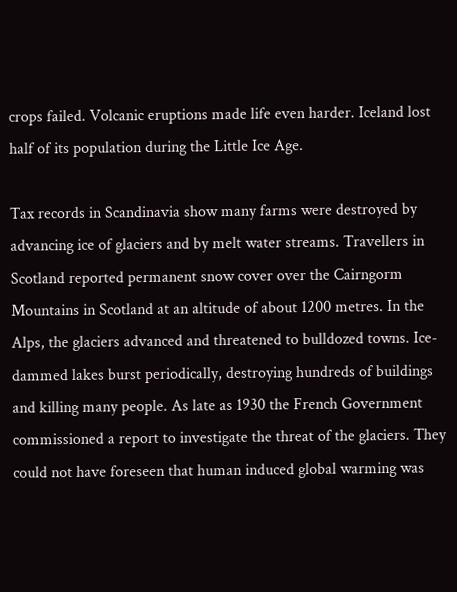crops failed. Volcanic eruptions made life even harder. Iceland lost half of its population during the Little Ice Age.

Tax records in Scandinavia show many farms were destroyed by advancing ice of glaciers and by melt water streams. Travellers in Scotland reported permanent snow cover over the Cairngorm Mountains in Scotland at an altitude of about 1200 metres. In the Alps, the glaciers advanced and threatened to bulldozed towns. Ice-dammed lakes burst periodically, destroying hundreds of buildings and killing many people. As late as 1930 the French Government commissioned a report to investigate the threat of the glaciers. They could not have foreseen that human induced global warming was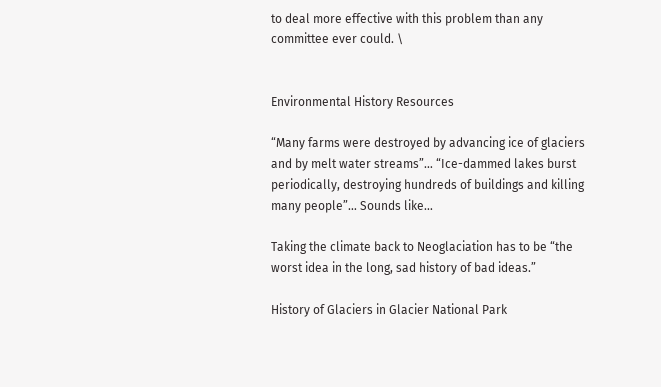to deal more effective with this problem than any committee ever could. \


Environmental History Resources

“Many farms were destroyed by advancing ice of glaciers and by melt water streams”… “Ice-dammed lakes burst periodically, destroying hundreds of buildings and killing many people”… Sounds like…

Taking the climate back to Neoglaciation has to be “the worst idea in the long, sad history of bad ideas.”

History of Glaciers in Glacier National Park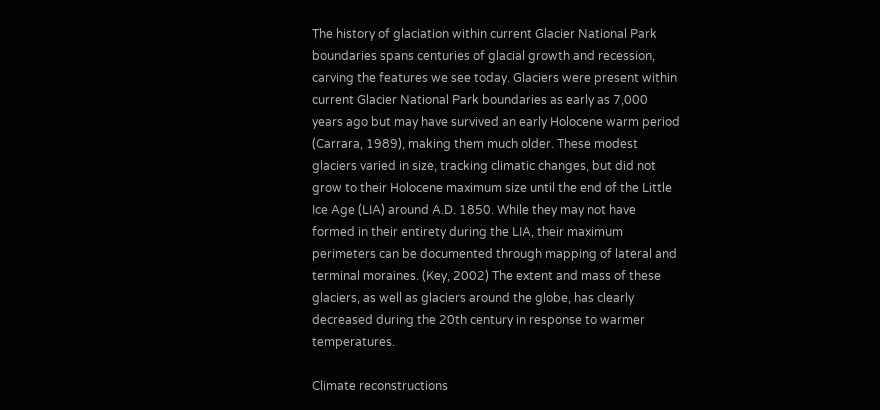The history of glaciation within current Glacier National Park boundaries spans centuries of glacial growth and recession, carving the features we see today. Glaciers were present within current Glacier National Park boundaries as early as 7,000 years ago but may have survived an early Holocene warm period (Carrara, 1989), making them much older. These modest glaciers varied in size, tracking climatic changes, but did not grow to their Holocene maximum size until the end of the Little Ice Age (LIA) around A.D. 1850. While they may not have formed in their entirety during the LIA, their maximum perimeters can be documented through mapping of lateral and terminal moraines. (Key, 2002) The extent and mass of these glaciers, as well as glaciers around the globe, has clearly decreased during the 20th century in response to warmer temperatures.

Climate reconstructions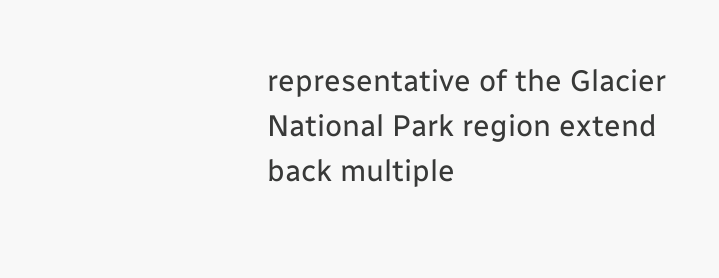representative of the Glacier National Park region extend back multiple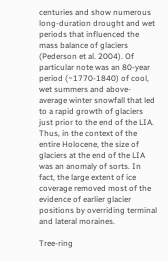centuries and show numerous long-duration drought and wet periods that influenced the mass balance of glaciers (Pederson et al. 2004). Of particular note was an 80-year period (~1770-1840) of cool, wet summers and above-average winter snowfall that led to a rapid growth of glaciers just prior to the end of the LIA. Thus, in the context of the entire Holocene, the size of glaciers at the end of the LIA was an anomaly of sorts. In fact, the large extent of ice coverage removed most of the evidence of earlier glacier positions by overriding terminal and lateral moraines.

Tree-ring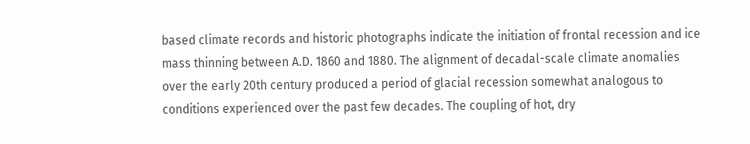based climate records and historic photographs indicate the initiation of frontal recession and ice mass thinning between A.D. 1860 and 1880. The alignment of decadal-scale climate anomalies over the early 20th century produced a period of glacial recession somewhat analogous to conditions experienced over the past few decades. The coupling of hot, dry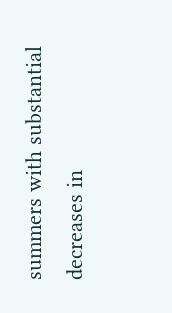summers with substantial decreases in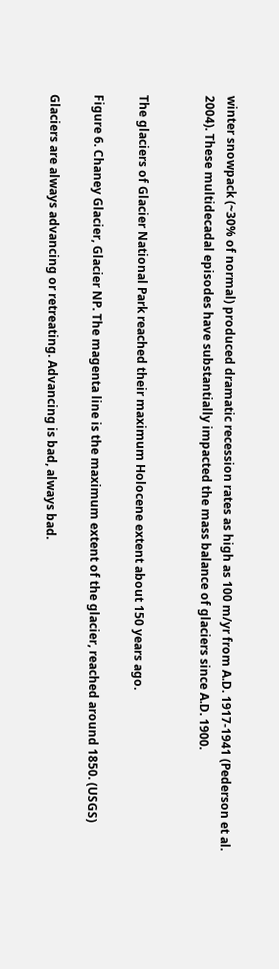winter snowpack (~30% of normal) produced dramatic recession rates as high as 100 m/yr from A.D. 1917-1941 (Pederson et al. 2004). These multidecadal episodes have substantially impacted the mass balance of glaciers since A.D. 1900.


The glaciers of Glacier National Park reached their maximum Holocene extent about 150 years ago.

Figure 6. Chaney Glacier, Glacier NP. The magenta line is the maximum extent of the glacier, reached around 1850. (USGS)

Glaciers are always advancing or retreating. Advancing is bad, always bad.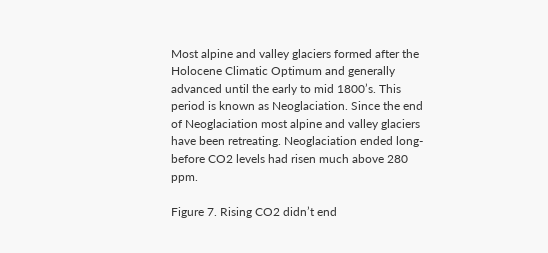Most alpine and valley glaciers formed after the Holocene Climatic Optimum and generally advanced until the early to mid 1800’s. This period is known as Neoglaciation. Since the end of Neoglaciation most alpine and valley glaciers have been retreating. Neoglaciation ended long-before CO2 levels had risen much above 280 ppm.

Figure 7. Rising CO2 didn’t end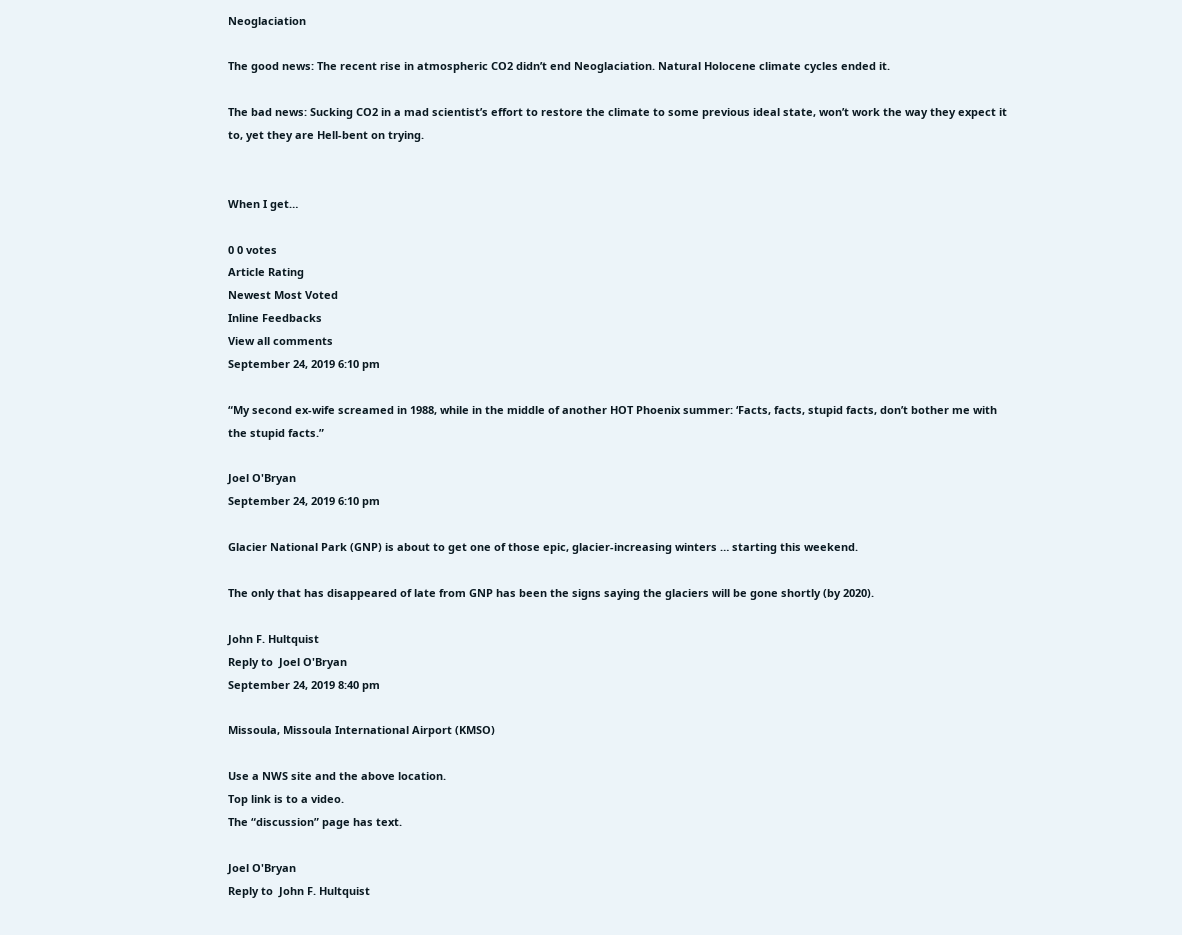Neoglaciation

The good news: The recent rise in atmospheric CO2 didn’t end Neoglaciation. Natural Holocene climate cycles ended it.

The bad news: Sucking CO2 in a mad scientist’s effort to restore the climate to some previous ideal state, won’t work the way they expect it to, yet they are Hell-bent on trying.


When I get…

0 0 votes
Article Rating
Newest Most Voted
Inline Feedbacks
View all comments
September 24, 2019 6:10 pm

“My second ex-wife screamed in 1988, while in the middle of another HOT Phoenix summer: ‘Facts, facts, stupid facts, don’t bother me with the stupid facts.”

Joel O'Bryan
September 24, 2019 6:10 pm

Glacier National Park (GNP) is about to get one of those epic, glacier-increasing winters … starting this weekend.

The only that has disappeared of late from GNP has been the signs saying the glaciers will be gone shortly (by 2020).

John F. Hultquist
Reply to  Joel O'Bryan
September 24, 2019 8:40 pm

Missoula, Missoula International Airport (KMSO)

Use a NWS site and the above location.
Top link is to a video.
The “discussion” page has text.

Joel O'Bryan
Reply to  John F. Hultquist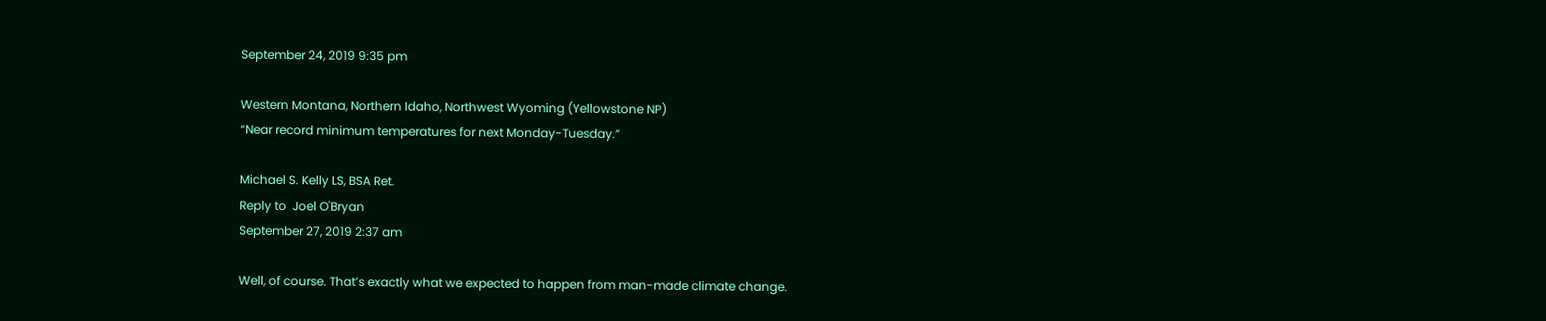September 24, 2019 9:35 pm

Western Montana, Northern Idaho, Northwest Wyoming (Yellowstone NP)
“Near record minimum temperatures for next Monday-Tuesday.”

Michael S. Kelly LS, BSA Ret.
Reply to  Joel O'Bryan
September 27, 2019 2:37 am

Well, of course. That’s exactly what we expected to happen from man-made climate change.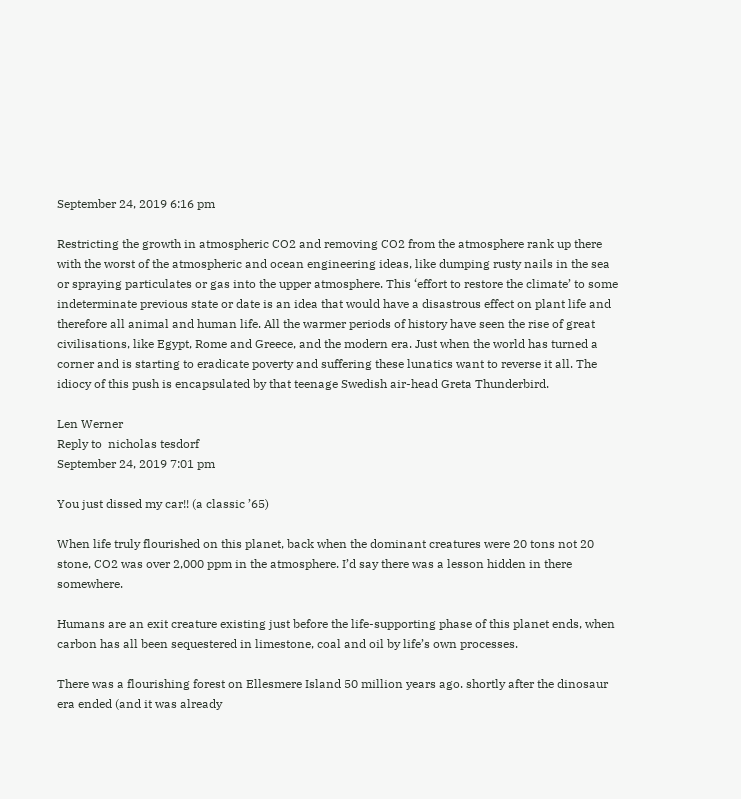September 24, 2019 6:16 pm

Restricting the growth in atmospheric CO2 and removing CO2 from the atmosphere rank up there with the worst of the atmospheric and ocean engineering ideas, like dumping rusty nails in the sea or spraying particulates or gas into the upper atmosphere. This ‘effort to restore the climate’ to some indeterminate previous state or date is an idea that would have a disastrous effect on plant life and therefore all animal and human life. All the warmer periods of history have seen the rise of great civilisations, like Egypt, Rome and Greece, and the modern era. Just when the world has turned a corner and is starting to eradicate poverty and suffering these lunatics want to reverse it all. The idiocy of this push is encapsulated by that teenage Swedish air-head Greta Thunderbird.

Len Werner
Reply to  nicholas tesdorf
September 24, 2019 7:01 pm

You just dissed my car!! (a classic ’65)

When life truly flourished on this planet, back when the dominant creatures were 20 tons not 20 stone, CO2 was over 2,000 ppm in the atmosphere. I’d say there was a lesson hidden in there somewhere.

Humans are an exit creature existing just before the life-supporting phase of this planet ends, when carbon has all been sequestered in limestone, coal and oil by life’s own processes.

There was a flourishing forest on Ellesmere Island 50 million years ago. shortly after the dinosaur era ended (and it was already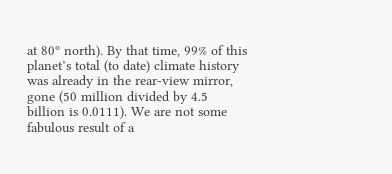at 80º north). By that time, 99% of this planet’s total (to date) climate history was already in the rear-view mirror, gone (50 million divided by 4.5 billion is 0.0111). We are not some fabulous result of a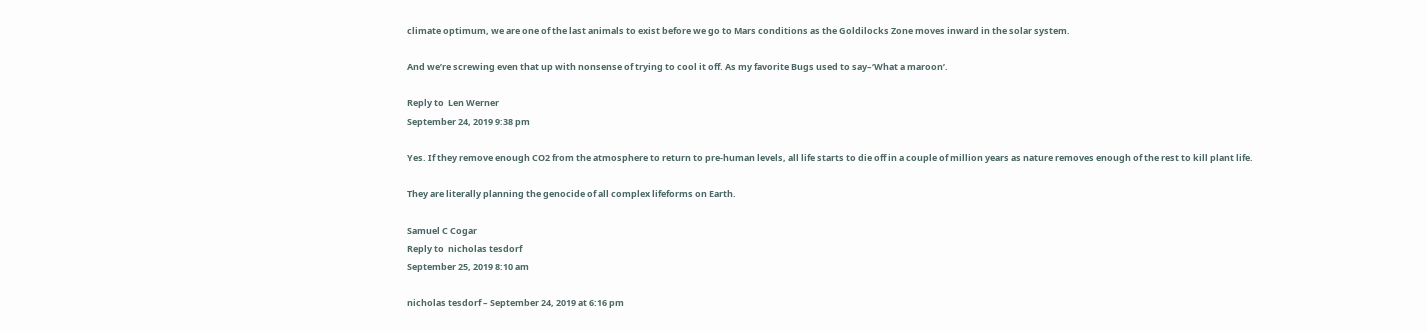climate optimum, we are one of the last animals to exist before we go to Mars conditions as the Goldilocks Zone moves inward in the solar system.

And we’re screwing even that up with nonsense of trying to cool it off. As my favorite Bugs used to say–‘What a maroon’.

Reply to  Len Werner
September 24, 2019 9:38 pm

Yes. If they remove enough CO2 from the atmosphere to return to pre-human levels, all life starts to die off in a couple of million years as nature removes enough of the rest to kill plant life.

They are literally planning the genocide of all complex lifeforms on Earth.

Samuel C Cogar
Reply to  nicholas tesdorf
September 25, 2019 8:10 am

nicholas tesdorf – September 24, 2019 at 6:16 pm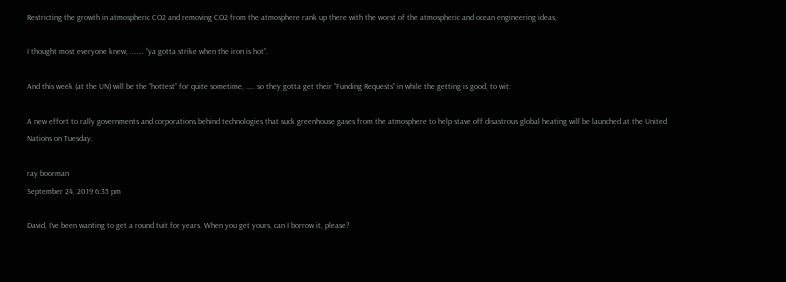Restricting the growth in atmospheric CO2 and removing CO2 from the atmosphere rank up there with the worst of the atmospheric and ocean engineering ideas,

I thought most everyone knew, …….. “ya gotta strike when the iron is hot”.

And this week (at the UN) will be the “hottest” for quite sometime, ….. so they gotta get their “Funding Requests” in while the getting is good, to wit:

A new effort to rally governments and corporations behind technologies that suck greenhouse gases from the atmosphere to help stave off disastrous global heating will be launched at the United Nations on Tuesday.

ray boorman
September 24, 2019 6:35 pm

David, I’ve been wanting to get a round tuit for years. When you get yours, can I borrow it, please?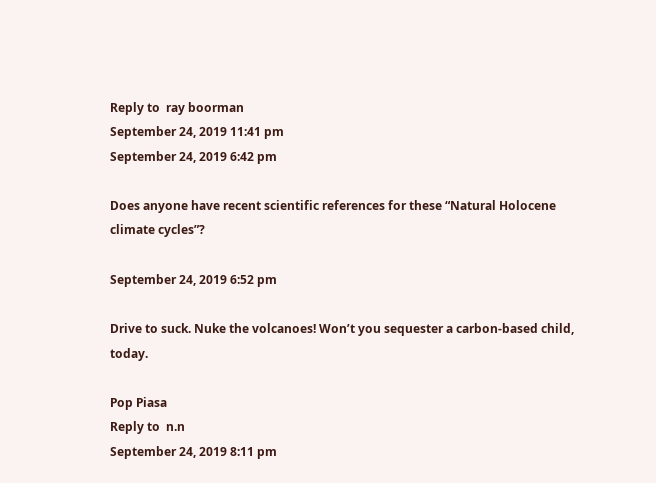Reply to  ray boorman
September 24, 2019 11:41 pm
September 24, 2019 6:42 pm

Does anyone have recent scientific references for these “Natural Holocene climate cycles”?

September 24, 2019 6:52 pm

Drive to suck. Nuke the volcanoes! Won’t you sequester a carbon-based child, today.

Pop Piasa
Reply to  n.n
September 24, 2019 8:11 pm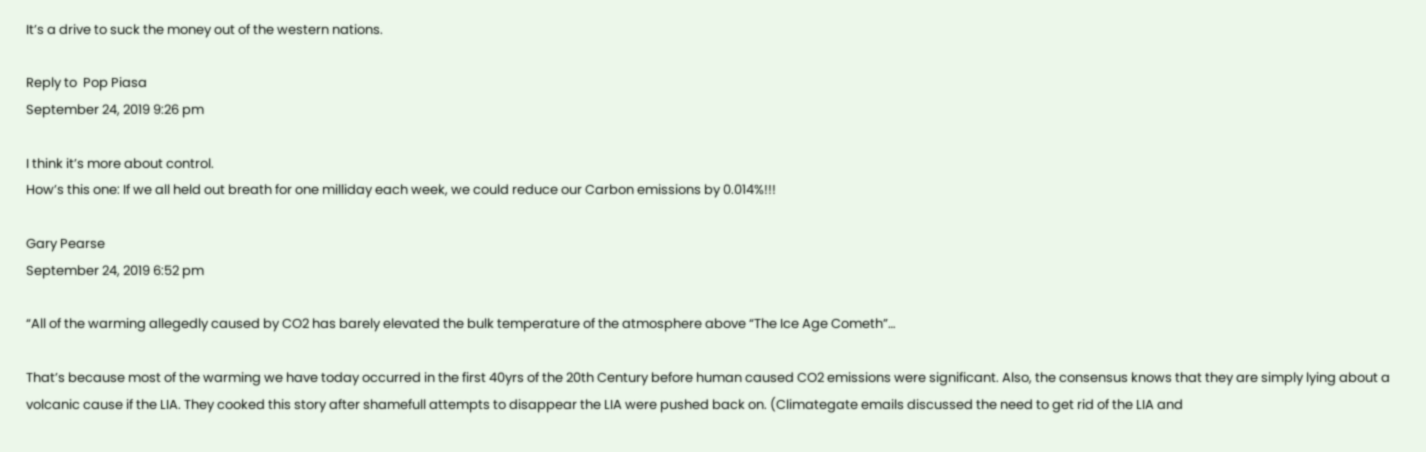It’s a drive to suck the money out of the western nations.

Reply to  Pop Piasa
September 24, 2019 9:26 pm

I think it’s more about control.
How’s this one: If we all held out breath for one milliday each week, we could reduce our Carbon emissions by 0.014%!!!

Gary Pearse
September 24, 2019 6:52 pm

“All of the warming allegedly caused by CO2 has barely elevated the bulk temperature of the atmosphere above “The Ice Age Cometh”…

That’s because most of the warming we have today occurred in the first 40yrs of the 20th Century before human caused CO2 emissions were significant. Also, the consensus knows that they are simply lying about a volcanic cause if the LIA. They cooked this story after shamefull attempts to disappear the LIA were pushed back on. (Climategate emails discussed the need to get rid of the LIA and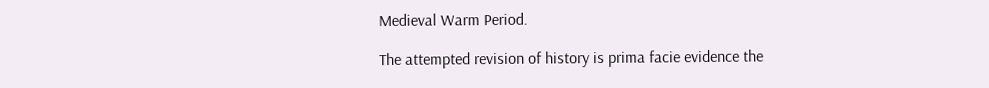Medieval Warm Period.

The attempted revision of history is prima facie evidence the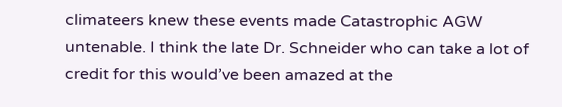climateers knew these events made Catastrophic AGW untenable. I think the late Dr. Schneider who can take a lot of credit for this would’ve been amazed at the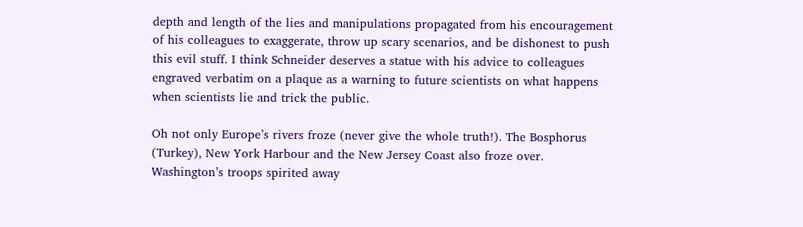depth and length of the lies and manipulations propagated from his encouragement of his colleagues to exaggerate, throw up scary scenarios, and be dishonest to push this evil stuff. I think Schneider deserves a statue with his advice to colleagues engraved verbatim on a plaque as a warning to future scientists on what happens when scientists lie and trick the public.

Oh not only Europe’s rivers froze (never give the whole truth!). The Bosphorus (Turkey), New York Harbour and the New Jersey Coast also froze over. Washington’s troops spirited away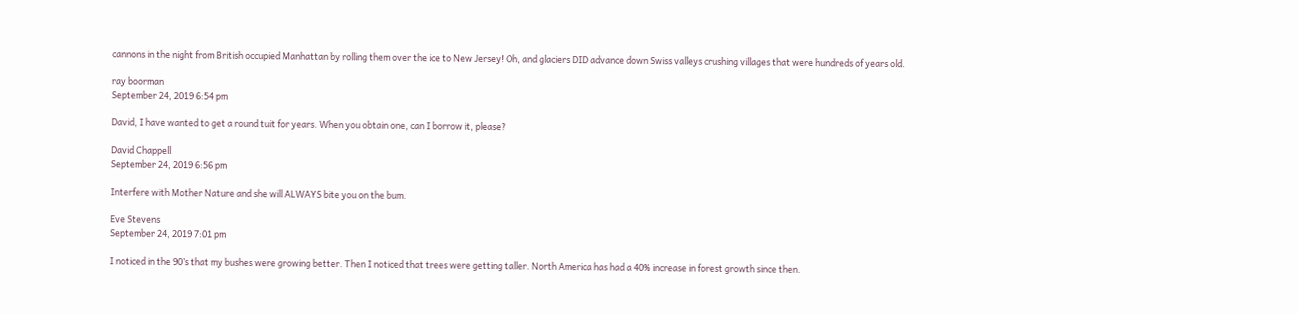cannons in the night from British occupied Manhattan by rolling them over the ice to New Jersey! Oh, and glaciers DID advance down Swiss valleys crushing villages that were hundreds of years old.

ray boorman
September 24, 2019 6:54 pm

David, I have wanted to get a round tuit for years. When you obtain one, can I borrow it, please?

David Chappell
September 24, 2019 6:56 pm

Interfere with Mother Nature and she will ALWAYS bite you on the bum.

Eve Stevens
September 24, 2019 7:01 pm

I noticed in the 90’s that my bushes were growing better. Then I noticed that trees were getting taller. North America has had a 40% increase in forest growth since then.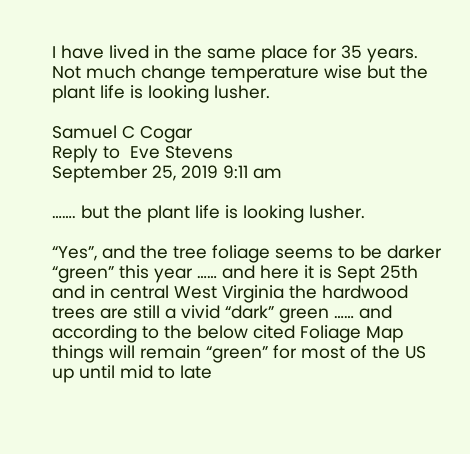I have lived in the same place for 35 years. Not much change temperature wise but the plant life is looking lusher.

Samuel C Cogar
Reply to  Eve Stevens
September 25, 2019 9:11 am

……. but the plant life is looking lusher.

“Yes”, and the tree foliage seems to be darker “green” this year …… and here it is Sept 25th and in central West Virginia the hardwood trees are still a vivid “dark” green …… and according to the below cited Foliage Map things will remain “green” for most of the US up until mid to late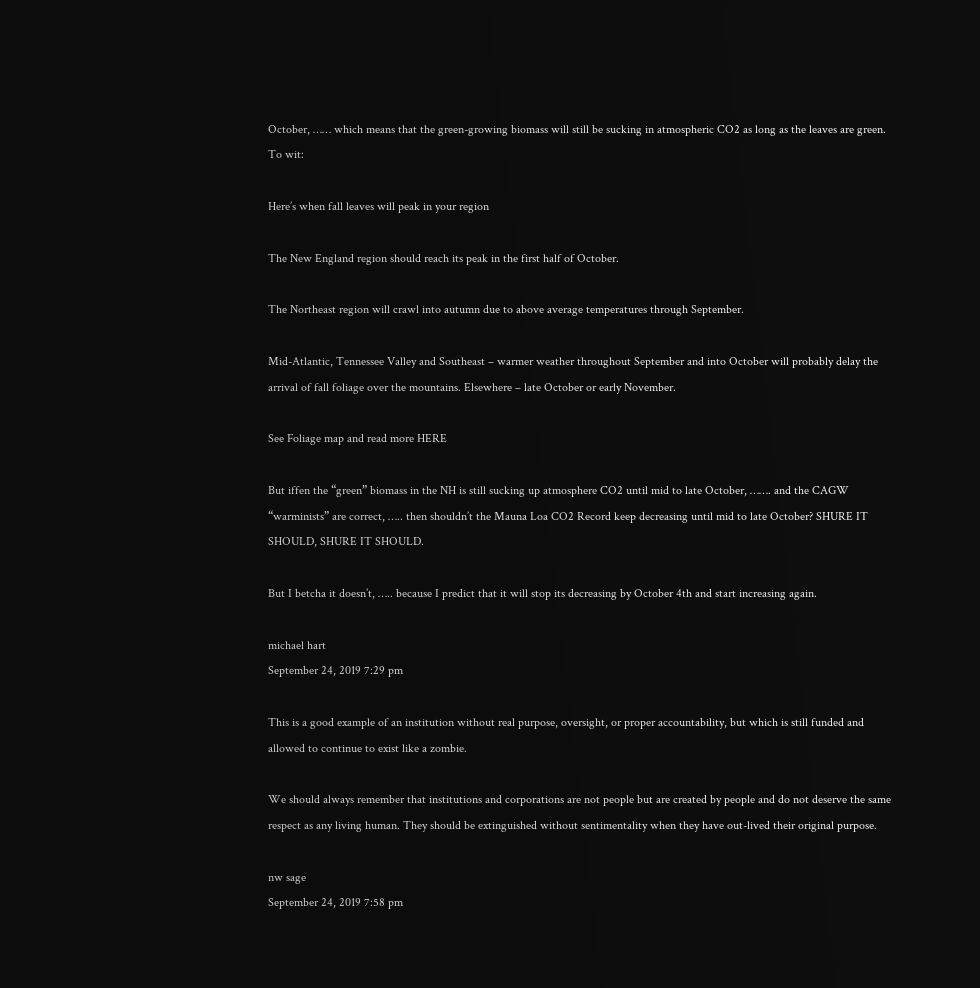October, …… which means that the green-growing biomass will still be sucking in atmospheric CO2 as long as the leaves are green. To wit:

Here’s when fall leaves will peak in your region

The New England region should reach its peak in the first half of October.

The Northeast region will crawl into autumn due to above average temperatures through September.

Mid-Atlantic, Tennessee Valley and Southeast – warmer weather throughout September and into October will probably delay the arrival of fall foliage over the mountains. Elsewhere – late October or early November.

See Foliage map and read more HERE

But iffen the “green” biomass in the NH is still sucking up atmosphere CO2 until mid to late October, ……. and the CAGW “warminists” are correct, ….. then shouldn’t the Mauna Loa CO2 Record keep decreasing until mid to late October? SHURE IT SHOULD, SHURE IT SHOULD.

But I betcha it doesn’t, ….. because I predict that it will stop its decreasing by October 4th and start increasing again.

michael hart
September 24, 2019 7:29 pm

This is a good example of an institution without real purpose, oversight, or proper accountability, but which is still funded and allowed to continue to exist like a zombie.

We should always remember that institutions and corporations are not people but are created by people and do not deserve the same respect as any living human. They should be extinguished without sentimentality when they have out-lived their original purpose.

nw sage
September 24, 2019 7:58 pm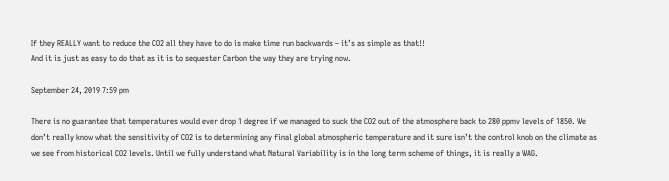If they REALLY want to reduce the CO2 all they have to do is make time run backwards – it’s as simple as that!!
And it is just as easy to do that as it is to sequester Carbon the way they are trying now.

September 24, 2019 7:59 pm

There is no guarantee that temperatures would ever drop 1 degree if we managed to suck the CO2 out of the atmosphere back to 280 ppmv levels of 1850. We don’t really know what the sensitivity of CO2 is to determining any final global atmospheric temperature and it sure isn’t the control knob on the climate as we see from historical CO2 levels. Until we fully understand what Natural Variability is in the long term scheme of things, it is really a WAG.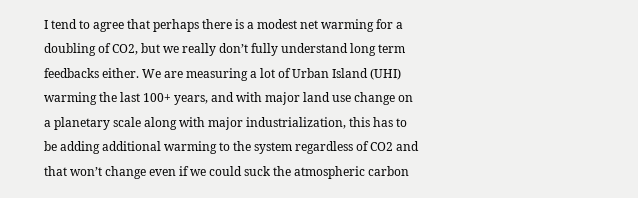I tend to agree that perhaps there is a modest net warming for a doubling of CO2, but we really don’t fully understand long term feedbacks either. We are measuring a lot of Urban Island (UHI) warming the last 100+ years, and with major land use change on a planetary scale along with major industrialization, this has to be adding additional warming to the system regardless of CO2 and that won’t change even if we could suck the atmospheric carbon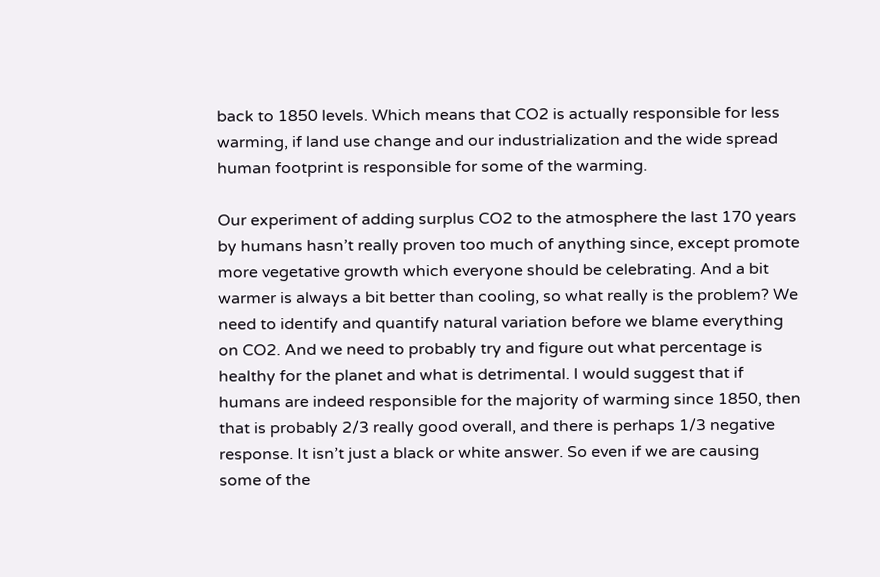back to 1850 levels. Which means that CO2 is actually responsible for less warming, if land use change and our industrialization and the wide spread human footprint is responsible for some of the warming.

Our experiment of adding surplus CO2 to the atmosphere the last 170 years by humans hasn’t really proven too much of anything since, except promote more vegetative growth which everyone should be celebrating. And a bit warmer is always a bit better than cooling, so what really is the problem? We need to identify and quantify natural variation before we blame everything on CO2. And we need to probably try and figure out what percentage is healthy for the planet and what is detrimental. I would suggest that if humans are indeed responsible for the majority of warming since 1850, then that is probably 2/3 really good overall, and there is perhaps 1/3 negative response. It isn’t just a black or white answer. So even if we are causing some of the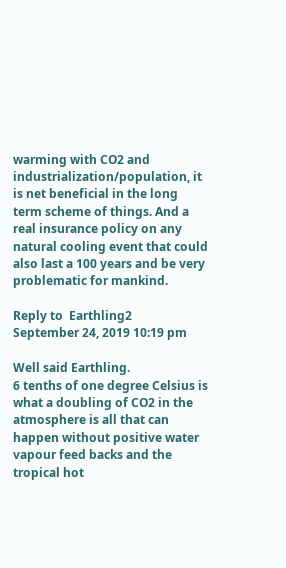warming with CO2 and industrialization/population, it is net beneficial in the long term scheme of things. And a real insurance policy on any natural cooling event that could also last a 100 years and be very problematic for mankind.

Reply to  Earthling2
September 24, 2019 10:19 pm

Well said Earthling.
6 tenths of one degree Celsius is what a doubling of CO2 in the atmosphere is all that can happen without positive water vapour feed backs and the tropical hot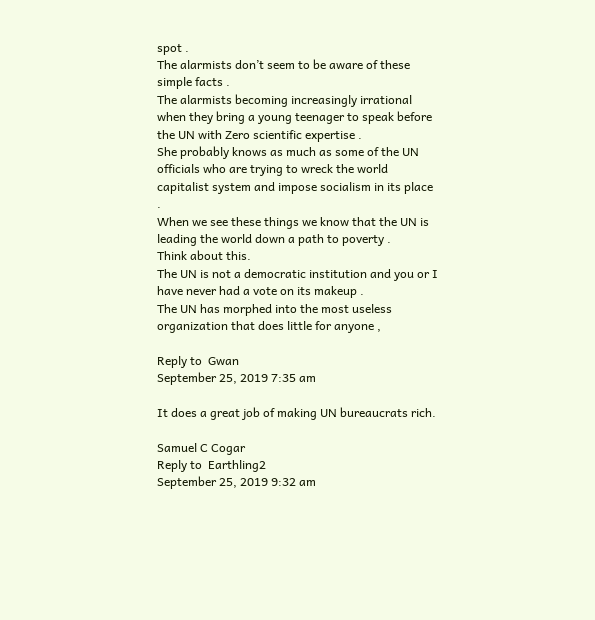spot .
The alarmists don’t seem to be aware of these simple facts .
The alarmists becoming increasingly irrational when they bring a young teenager to speak before the UN with Zero scientific expertise .
She probably knows as much as some of the UN officials who are trying to wreck the world capitalist system and impose socialism in its place .
When we see these things we know that the UN is leading the world down a path to poverty .
Think about this.
The UN is not a democratic institution and you or I have never had a vote on its makeup .
The UN has morphed into the most useless organization that does little for anyone ,

Reply to  Gwan
September 25, 2019 7:35 am

It does a great job of making UN bureaucrats rich.

Samuel C Cogar
Reply to  Earthling2
September 25, 2019 9:32 am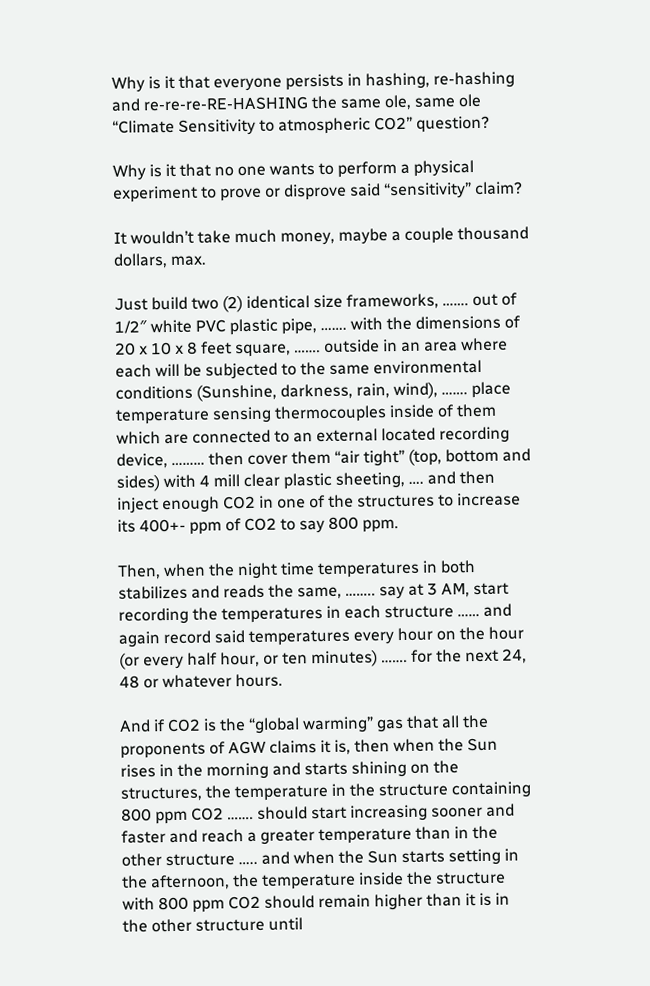Why is it that everyone persists in hashing, re-hashing and re-re-re-RE-HASHING the same ole, same ole “Climate Sensitivity to atmospheric CO2” question?

Why is it that no one wants to perform a physical experiment to prove or disprove said “sensitivity” claim?

It wouldn’t take much money, maybe a couple thousand dollars, max.

Just build two (2) identical size frameworks, ……. out of 1/2″ white PVC plastic pipe, ……. with the dimensions of 20 x 10 x 8 feet square, ……. outside in an area where each will be subjected to the same environmental conditions (Sunshine, darkness, rain, wind), ……. place temperature sensing thermocouples inside of them which are connected to an external located recording device, ……… then cover them “air tight” (top, bottom and sides) with 4 mill clear plastic sheeting, …. and then inject enough CO2 in one of the structures to increase its 400+- ppm of CO2 to say 800 ppm.

Then, when the night time temperatures in both stabilizes and reads the same, …….. say at 3 AM, start recording the temperatures in each structure …… and again record said temperatures every hour on the hour (or every half hour, or ten minutes) ……. for the next 24, 48 or whatever hours.

And if CO2 is the “global warming” gas that all the proponents of AGW claims it is, then when the Sun rises in the morning and starts shining on the structures, the temperature in the structure containing 800 ppm CO2 ……. should start increasing sooner and faster and reach a greater temperature than in the other structure ….. and when the Sun starts setting in the afternoon, the temperature inside the structure with 800 ppm CO2 should remain higher than it is in the other structure until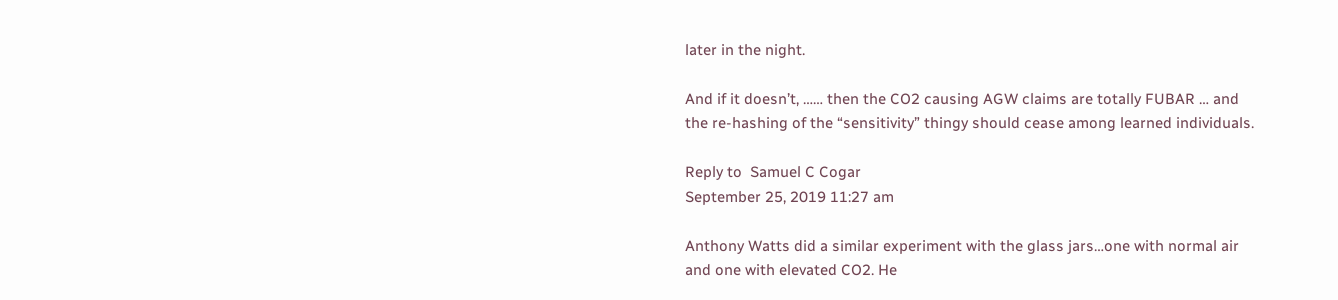later in the night.

And if it doesn’t, …… then the CO2 causing AGW claims are totally FUBAR … and the re-hashing of the “sensitivity” thingy should cease among learned individuals.

Reply to  Samuel C Cogar
September 25, 2019 11:27 am

Anthony Watts did a similar experiment with the glass jars…one with normal air and one with elevated CO2. He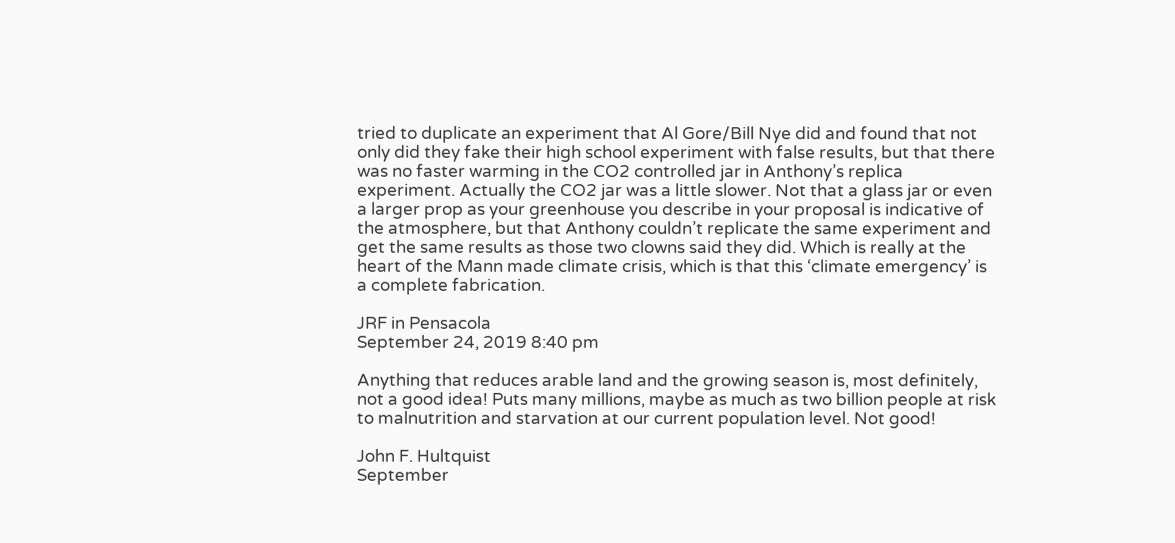tried to duplicate an experiment that Al Gore/Bill Nye did and found that not only did they fake their high school experiment with false results, but that there was no faster warming in the CO2 controlled jar in Anthony’s replica experiment. Actually the CO2 jar was a little slower. Not that a glass jar or even a larger prop as your greenhouse you describe in your proposal is indicative of the atmosphere, but that Anthony couldn’t replicate the same experiment and get the same results as those two clowns said they did. Which is really at the heart of the Mann made climate crisis, which is that this ‘climate emergency’ is a complete fabrication.

JRF in Pensacola
September 24, 2019 8:40 pm

Anything that reduces arable land and the growing season is, most definitely, not a good idea! Puts many millions, maybe as much as two billion people at risk to malnutrition and starvation at our current population level. Not good!

John F. Hultquist
September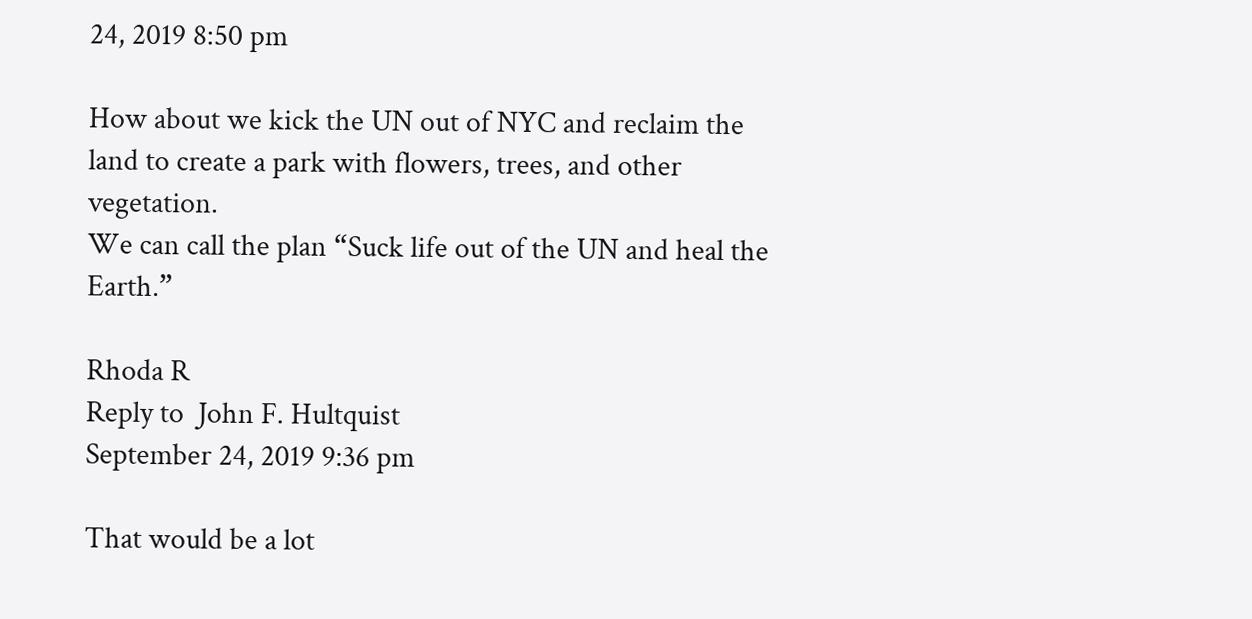24, 2019 8:50 pm

How about we kick the UN out of NYC and reclaim the land to create a park with flowers, trees, and other vegetation.
We can call the plan “Suck life out of the UN and heal the Earth.”

Rhoda R
Reply to  John F. Hultquist
September 24, 2019 9:36 pm

That would be a lot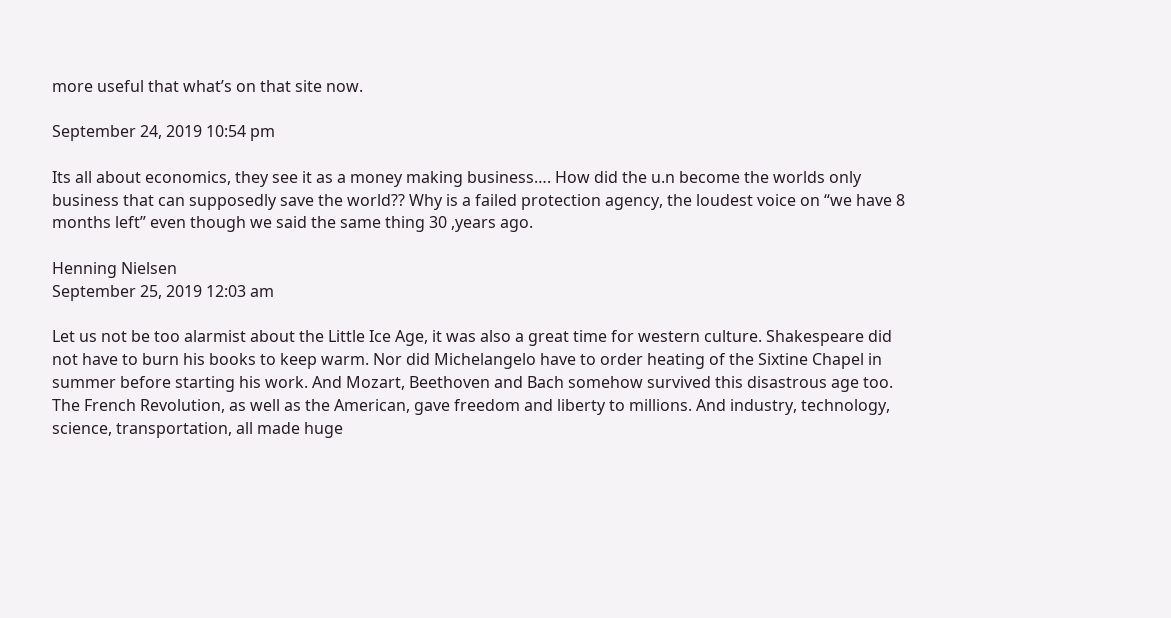more useful that what’s on that site now.

September 24, 2019 10:54 pm

Its all about economics, they see it as a money making business…. How did the u.n become the worlds only business that can supposedly save the world?? Why is a failed protection agency, the loudest voice on “we have 8 months left” even though we said the same thing 30 ,years ago.

Henning Nielsen
September 25, 2019 12:03 am

Let us not be too alarmist about the Little Ice Age, it was also a great time for western culture. Shakespeare did not have to burn his books to keep warm. Nor did Michelangelo have to order heating of the Sixtine Chapel in summer before starting his work. And Mozart, Beethoven and Bach somehow survived this disastrous age too. The French Revolution, as well as the American, gave freedom and liberty to millions. And industry, technology, science, transportation, all made huge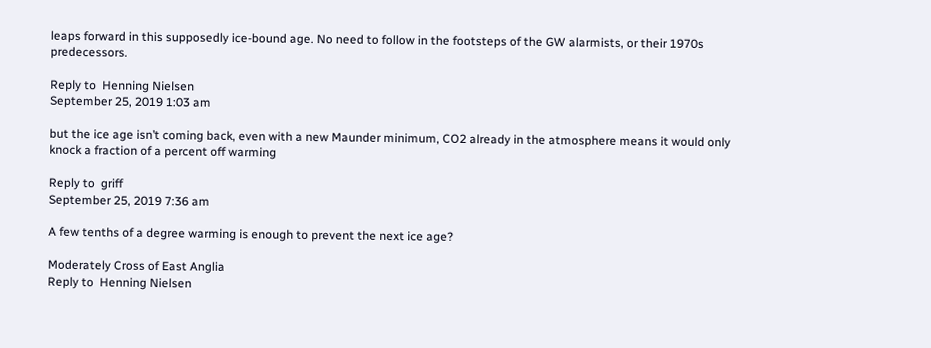leaps forward in this supposedly ice-bound age. No need to follow in the footsteps of the GW alarmists, or their 1970s predecessors.

Reply to  Henning Nielsen
September 25, 2019 1:03 am

but the ice age isn’t coming back, even with a new Maunder minimum, CO2 already in the atmosphere means it would only knock a fraction of a percent off warming

Reply to  griff
September 25, 2019 7:36 am

A few tenths of a degree warming is enough to prevent the next ice age?

Moderately Cross of East Anglia
Reply to  Henning Nielsen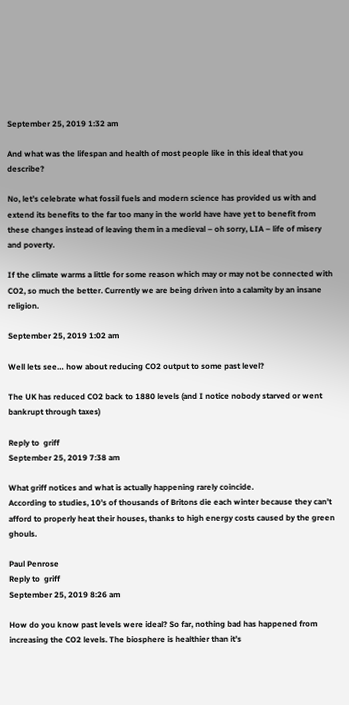September 25, 2019 1:32 am

And what was the lifespan and health of most people like in this ideal that you describe?

No, let’s celebrate what fossil fuels and modern science has provided us with and extend its benefits to the far too many in the world have have yet to benefit from these changes instead of leaving them in a medieval – oh sorry, LIA – life of misery and poverty.

If the climate warms a little for some reason which may or may not be connected with CO2, so much the better. Currently we are being driven into a calamity by an insane religion.

September 25, 2019 1:02 am

Well lets see… how about reducing CO2 output to some past level?

The UK has reduced CO2 back to 1880 levels (and I notice nobody starved or went bankrupt through taxes)

Reply to  griff
September 25, 2019 7:38 am

What griff notices and what is actually happening rarely coincide.
According to studies, 10’s of thousands of Britons die each winter because they can’t afford to properly heat their houses, thanks to high energy costs caused by the green ghouls.

Paul Penrose
Reply to  griff
September 25, 2019 8:26 am

How do you know past levels were ideal? So far, nothing bad has happened from increasing the CO2 levels. The biosphere is healthier than it’s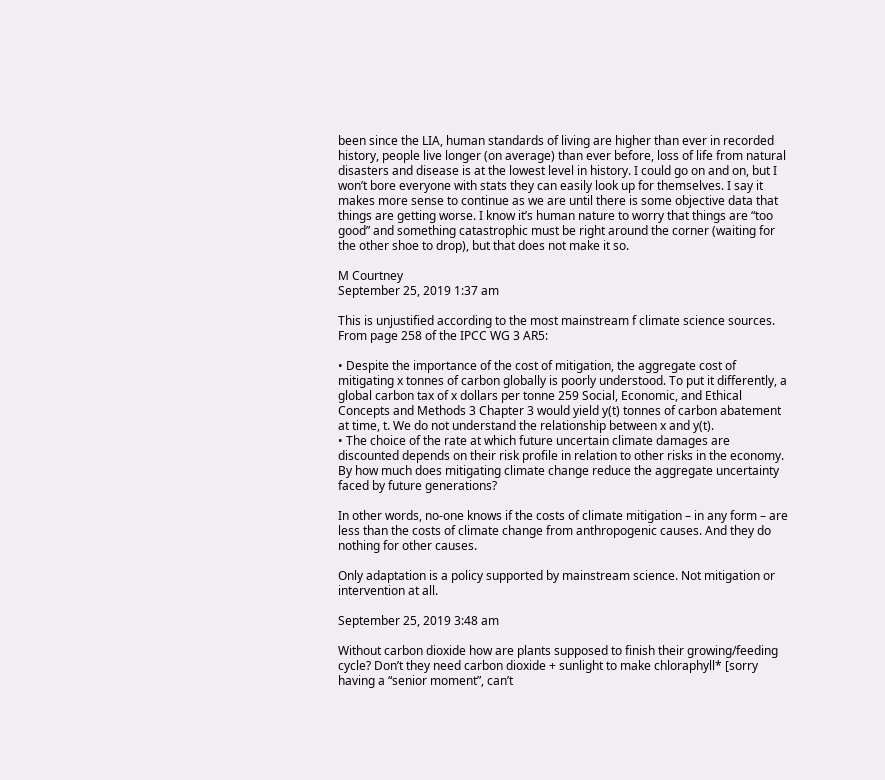been since the LIA, human standards of living are higher than ever in recorded history, people live longer (on average) than ever before, loss of life from natural disasters and disease is at the lowest level in history. I could go on and on, but I won’t bore everyone with stats they can easily look up for themselves. I say it makes more sense to continue as we are until there is some objective data that things are getting worse. I know it’s human nature to worry that things are “too good” and something catastrophic must be right around the corner (waiting for the other shoe to drop), but that does not make it so.

M Courtney
September 25, 2019 1:37 am

This is unjustified according to the most mainstream f climate science sources.
From page 258 of the IPCC WG 3 AR5:

• Despite the importance of the cost of mitigation, the aggregate cost of mitigating x tonnes of carbon globally is poorly understood. To put it differently, a global carbon tax of x dollars per tonne 259 Social, Economic, and Ethical Concepts and Methods 3 Chapter 3 would yield y(t) tonnes of carbon abatement at time, t. We do not understand the relationship between x and y(t).
• The choice of the rate at which future uncertain climate damages are discounted depends on their risk profile in relation to other risks in the economy. By how much does mitigating climate change reduce the aggregate uncertainty faced by future generations?

In other words, no-one knows if the costs of climate mitigation – in any form – are less than the costs of climate change from anthropogenic causes. And they do nothing for other causes.

Only adaptation is a policy supported by mainstream science. Not mitigation or intervention at all.

September 25, 2019 3:48 am

Without carbon dioxide how are plants supposed to finish their growing/feeding cycle? Don’t they need carbon dioxide + sunlight to make chloraphyll* [sorry having a “senior moment”, can’t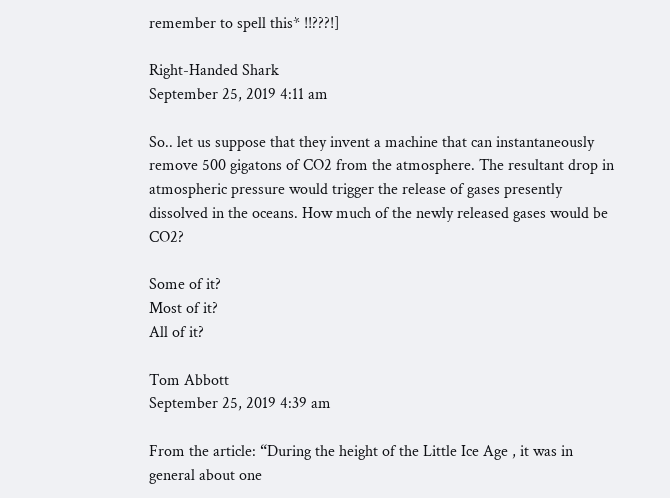remember to spell this* !!???!]

Right-Handed Shark
September 25, 2019 4:11 am

So.. let us suppose that they invent a machine that can instantaneously remove 500 gigatons of CO2 from the atmosphere. The resultant drop in atmospheric pressure would trigger the release of gases presently dissolved in the oceans. How much of the newly released gases would be CO2?

Some of it?
Most of it?
All of it?

Tom Abbott
September 25, 2019 4:39 am

From the article: “During the height of the Little Ice Age , it was in general about one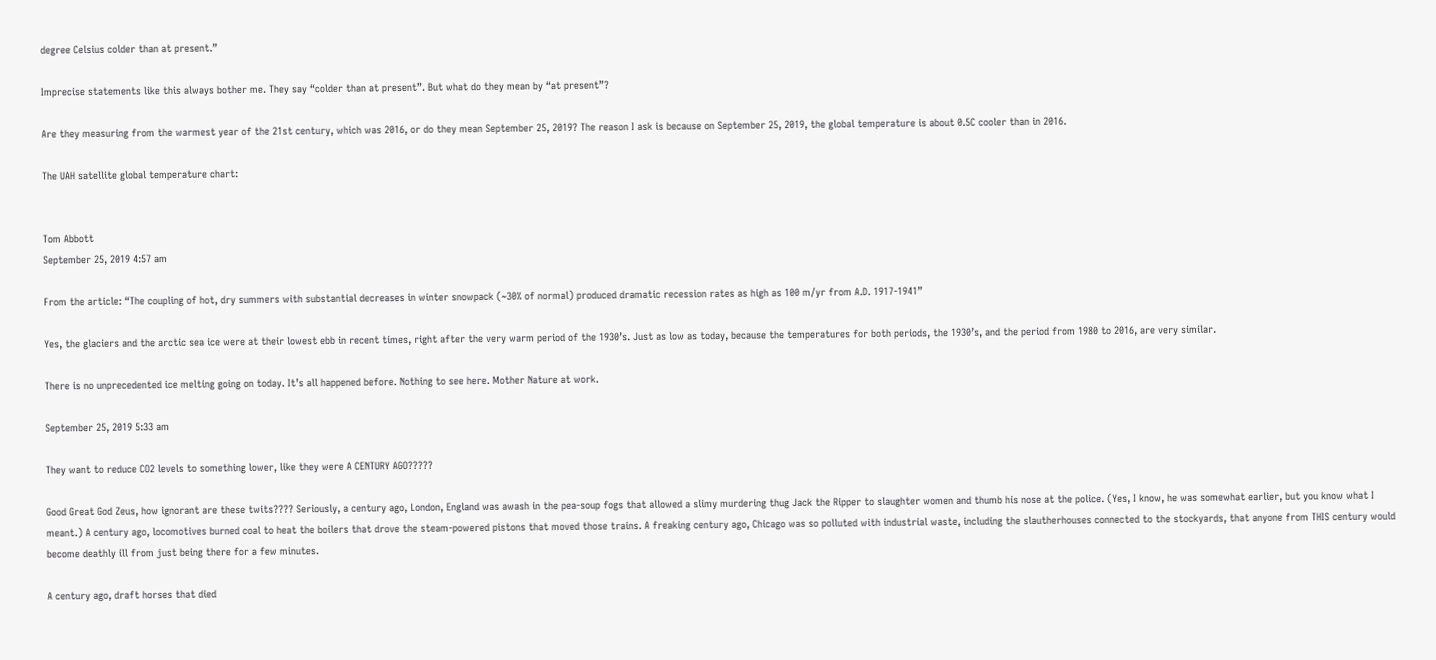degree Celsius colder than at present.”

Imprecise statements like this always bother me. They say “colder than at present”. But what do they mean by “at present”?

Are they measuring from the warmest year of the 21st century, which was 2016, or do they mean September 25, 2019? The reason I ask is because on September 25, 2019, the global temperature is about 0.5C cooler than in 2016.

The UAH satellite global temperature chart:


Tom Abbott
September 25, 2019 4:57 am

From the article: “The coupling of hot, dry summers with substantial decreases in winter snowpack (~30% of normal) produced dramatic recession rates as high as 100 m/yr from A.D. 1917-1941”

Yes, the glaciers and the arctic sea ice were at their lowest ebb in recent times, right after the very warm period of the 1930’s. Just as low as today, because the temperatures for both periods, the 1930’s, and the period from 1980 to 2016, are very similar.

There is no unprecedented ice melting going on today. It’s all happened before. Nothing to see here. Mother Nature at work.

September 25, 2019 5:33 am

They want to reduce CO2 levels to something lower, like they were A CENTURY AGO?????

Good Great God Zeus, how ignorant are these twits???? Seriously, a century ago, London, England was awash in the pea-soup fogs that allowed a slimy murdering thug Jack the Ripper to slaughter women and thumb his nose at the police. (Yes, I know, he was somewhat earlier, but you know what I meant.) A century ago, locomotives burned coal to heat the boilers that drove the steam-powered pistons that moved those trains. A freaking century ago, Chicago was so polluted with industrial waste, including the slautherhouses connected to the stockyards, that anyone from THIS century would become deathly ill from just being there for a few minutes.

A century ago, draft horses that died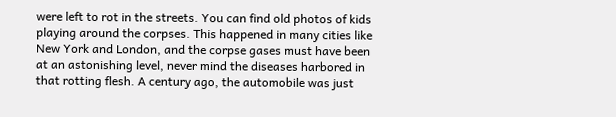were left to rot in the streets. You can find old photos of kids playing around the corpses. This happened in many cities like New York and London, and the corpse gases must have been at an astonishing level, never mind the diseases harbored in that rotting flesh. A century ago, the automobile was just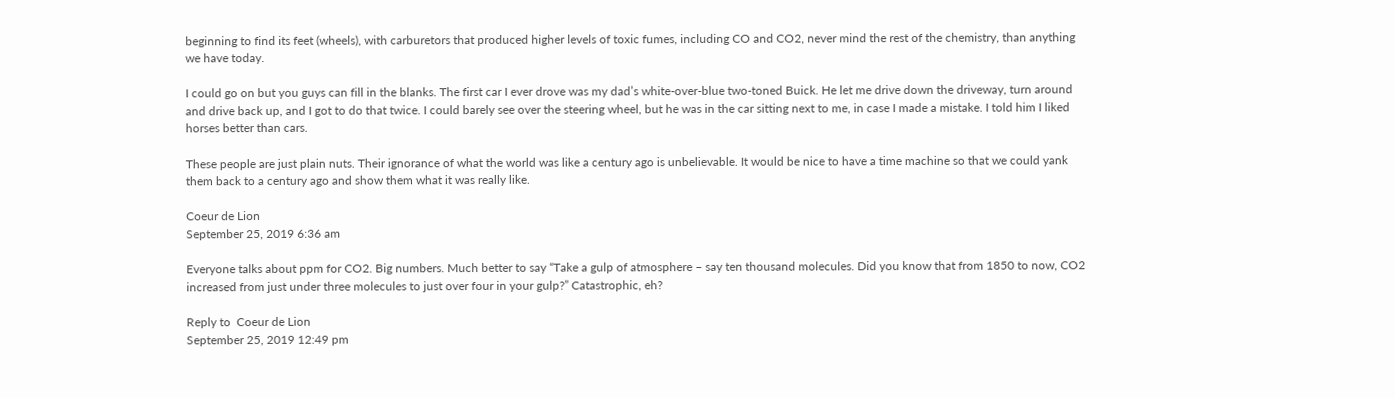beginning to find its feet (wheels), with carburetors that produced higher levels of toxic fumes, including CO and CO2, never mind the rest of the chemistry, than anything we have today.

I could go on but you guys can fill in the blanks. The first car I ever drove was my dad’s white-over-blue two-toned Buick. He let me drive down the driveway, turn around and drive back up, and I got to do that twice. I could barely see over the steering wheel, but he was in the car sitting next to me, in case I made a mistake. I told him I liked horses better than cars.

These people are just plain nuts. Their ignorance of what the world was like a century ago is unbelievable. It would be nice to have a time machine so that we could yank them back to a century ago and show them what it was really like.

Coeur de Lion
September 25, 2019 6:36 am

Everyone talks about ppm for CO2. Big numbers. Much better to say “Take a gulp of atmosphere – say ten thousand molecules. Did you know that from 1850 to now, CO2 increased from just under three molecules to just over four in your gulp?” Catastrophic, eh?

Reply to  Coeur de Lion
September 25, 2019 12:49 pm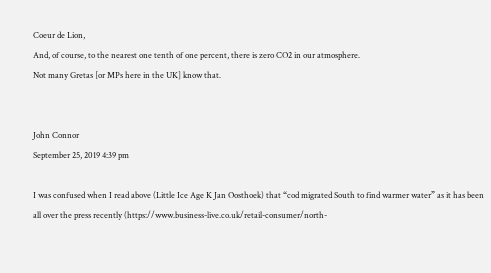Coeur de Lion,
And, of course, to the nearest one tenth of one percent, there is zero CO2 in our atmosphere.
Not many Gretas [or MPs here in the UK] know that.


John Connor
September 25, 2019 4:39 pm

I was confused when I read above (Little Ice Age K Jan Oosthoek) that “cod migrated South to find warmer water” as it has been all over the press recently (https://www.business-live.co.uk/retail-consumer/north-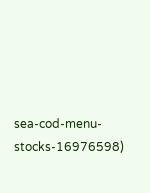sea-cod-menu-stocks-16976598)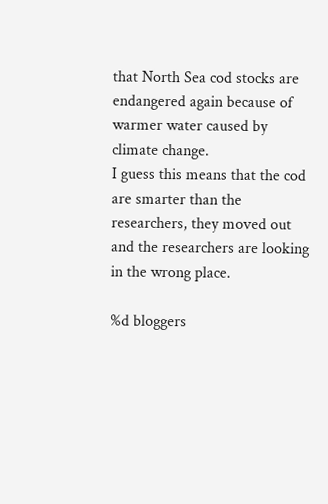that North Sea cod stocks are endangered again because of warmer water caused by climate change.
I guess this means that the cod are smarter than the researchers, they moved out and the researchers are looking in the wrong place.

%d bloggers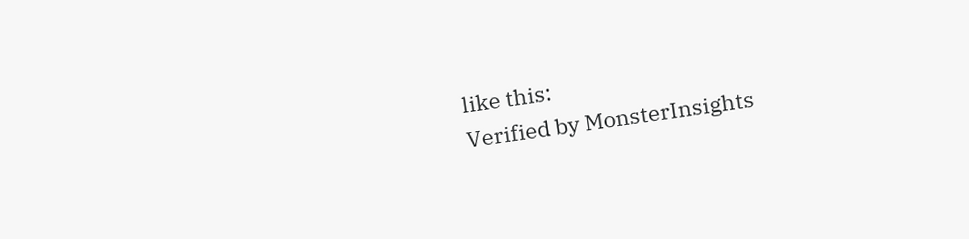like this:
Verified by MonsterInsights